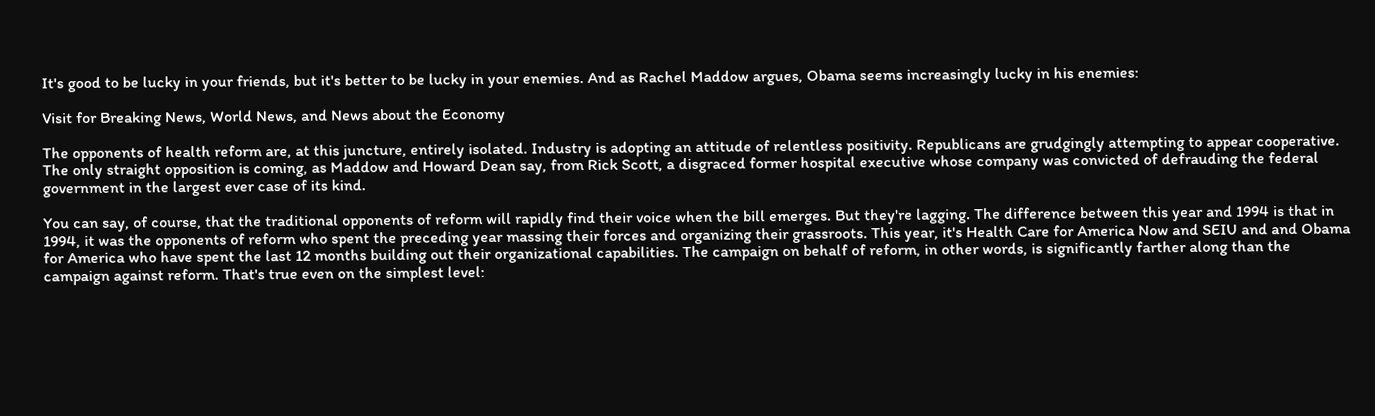It's good to be lucky in your friends, but it's better to be lucky in your enemies. And as Rachel Maddow argues, Obama seems increasingly lucky in his enemies:

Visit for Breaking News, World News, and News about the Economy

The opponents of health reform are, at this juncture, entirely isolated. Industry is adopting an attitude of relentless positivity. Republicans are grudgingly attempting to appear cooperative. The only straight opposition is coming, as Maddow and Howard Dean say, from Rick Scott, a disgraced former hospital executive whose company was convicted of defrauding the federal government in the largest ever case of its kind.

You can say, of course, that the traditional opponents of reform will rapidly find their voice when the bill emerges. But they're lagging. The difference between this year and 1994 is that in 1994, it was the opponents of reform who spent the preceding year massing their forces and organizing their grassroots. This year, it's Health Care for America Now and SEIU and and Obama for America who have spent the last 12 months building out their organizational capabilities. The campaign on behalf of reform, in other words, is significantly farther along than the campaign against reform. That's true even on the simplest level: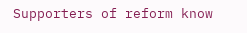Supporters of reform know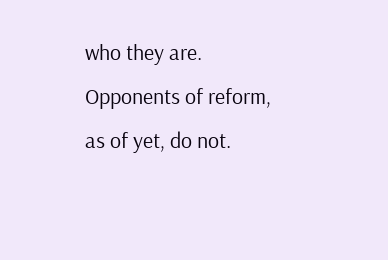who they are. Opponents of reform, as of yet, do not.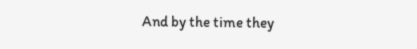And by the time they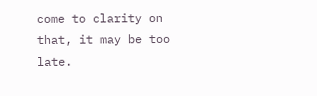come to clarity on that, it may be too late.